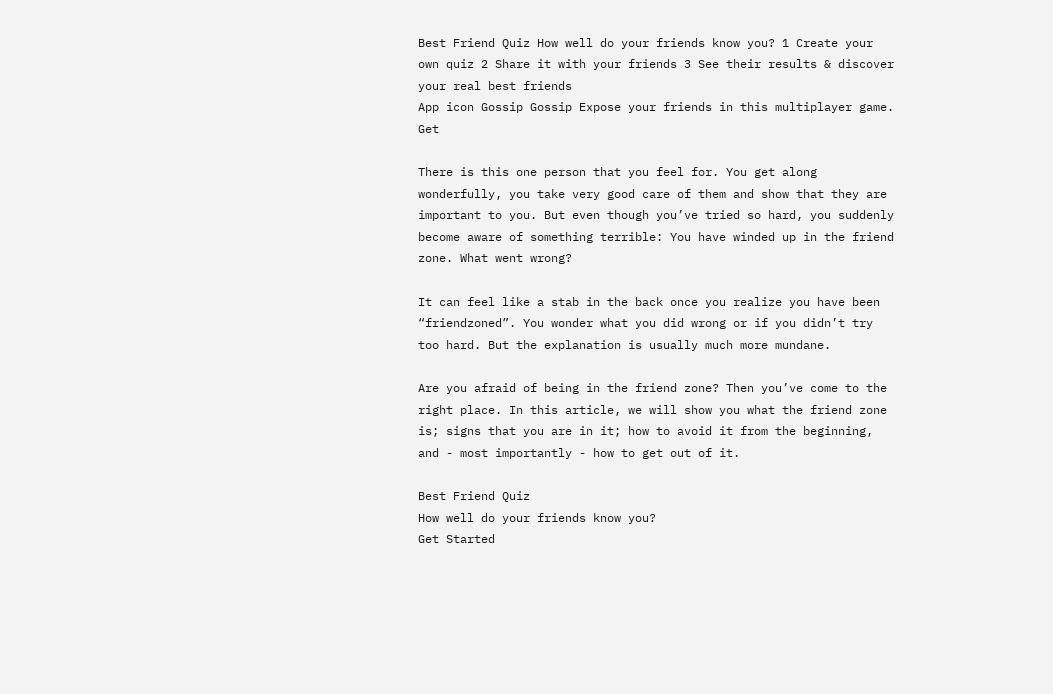Best Friend Quiz How well do your friends know you? 1 Create your own quiz 2 Share it with your friends 3 See their results & discover your real best friends
App icon Gossip Gossip Expose your friends in this multiplayer game. Get

There is this one person that you feel for. You get along wonderfully, you take very good care of them and show that they are important to you. But even though you’ve tried so hard, you suddenly become aware of something terrible: You have winded up in the friend zone. What went wrong?

It can feel like a stab in the back once you realize you have been “friendzoned”. You wonder what you did wrong or if you didn’t try too hard. But the explanation is usually much more mundane.

Are you afraid of being in the friend zone? Then you’ve come to the right place. In this article, we will show you what the friend zone is; signs that you are in it; how to avoid it from the beginning, and - most importantly - how to get out of it.

Best Friend Quiz
How well do your friends know you?
Get Started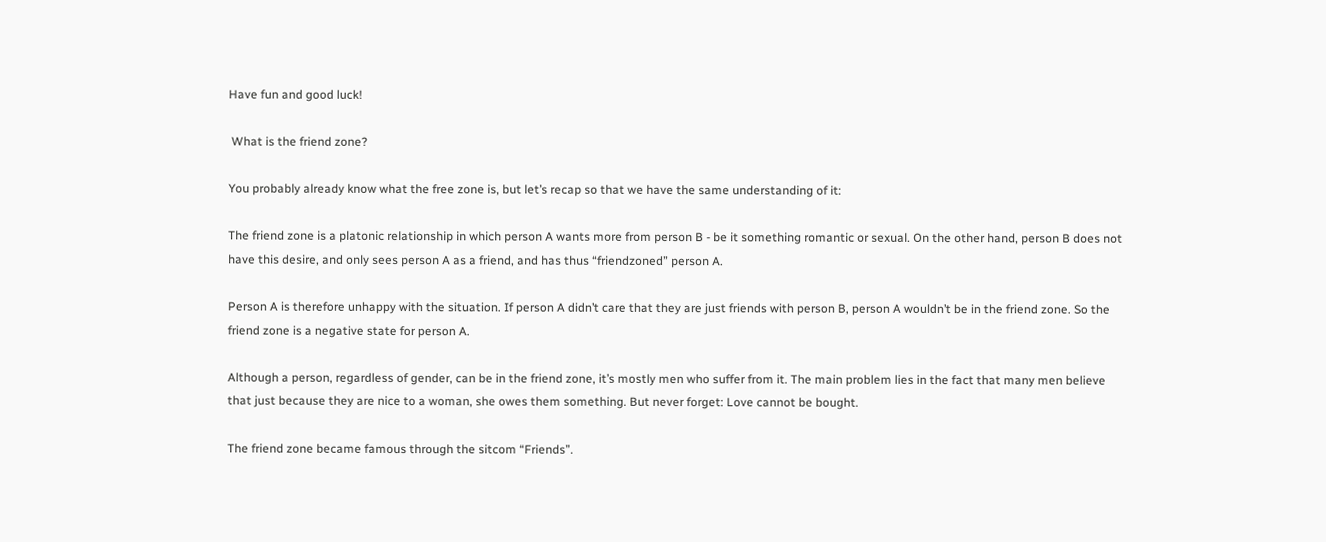Have fun and good luck!

 What is the friend zone?

You probably already know what the free zone is, but let’s recap so that we have the same understanding of it:

The friend zone is a platonic relationship in which person A wants more from person B - be it something romantic or sexual. On the other hand, person B does not have this desire, and only sees person A as a friend, and has thus “friendzoned” person A.

Person A is therefore unhappy with the situation. If person A didn’t care that they are just friends with person B, person A wouldn’t be in the friend zone. So the friend zone is a negative state for person A.

Although a person, regardless of gender, can be in the friend zone, it’s mostly men who suffer from it. The main problem lies in the fact that many men believe that just because they are nice to a woman, she owes them something. But never forget: Love cannot be bought.

The friend zone became famous through the sitcom “Friends”.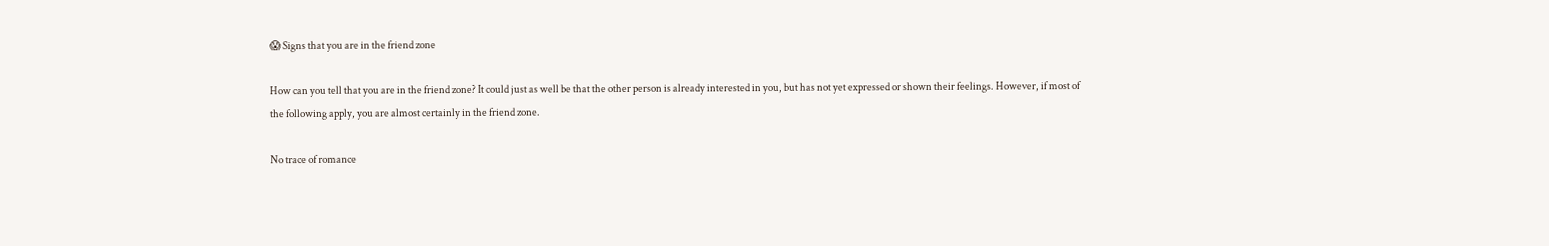😱 Signs that you are in the friend zone

How can you tell that you are in the friend zone? It could just as well be that the other person is already interested in you, but has not yet expressed or shown their feelings. However, if most of the following apply, you are almost certainly in the friend zone.

No trace of romance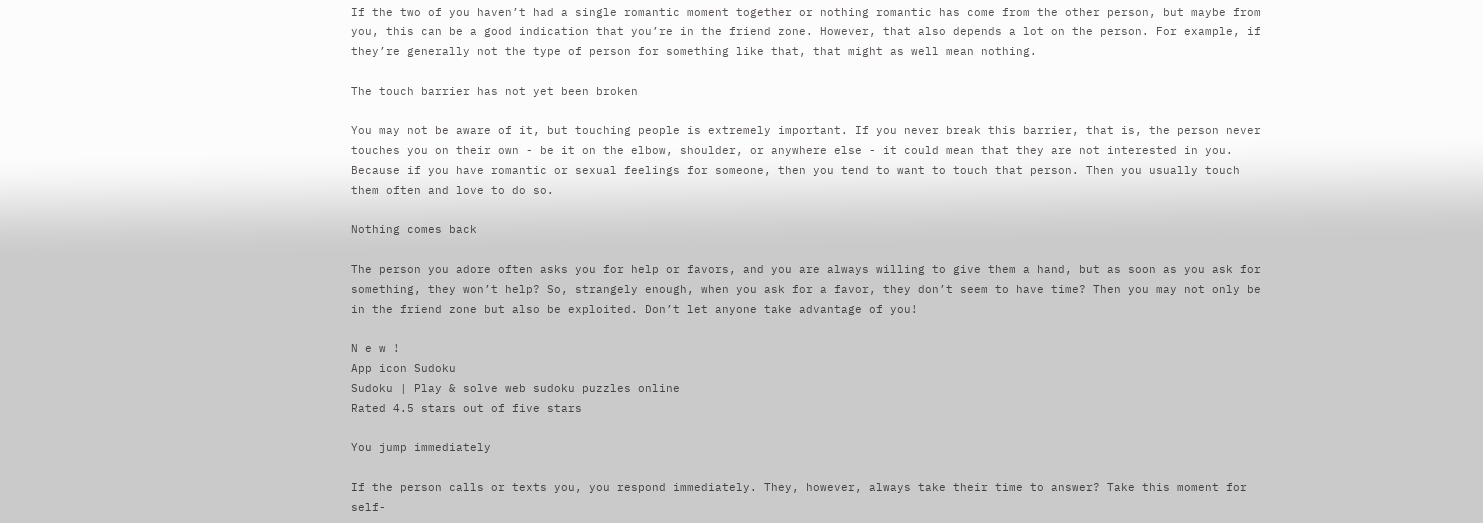If the two of you haven’t had a single romantic moment together or nothing romantic has come from the other person, but maybe from you, this can be a good indication that you’re in the friend zone. However, that also depends a lot on the person. For example, if they’re generally not the type of person for something like that, that might as well mean nothing.

The touch barrier has not yet been broken

You may not be aware of it, but touching people is extremely important. If you never break this barrier, that is, the person never touches you on their own - be it on the elbow, shoulder, or anywhere else - it could mean that they are not interested in you. Because if you have romantic or sexual feelings for someone, then you tend to want to touch that person. Then you usually touch them often and love to do so.

Nothing comes back

The person you adore often asks you for help or favors, and you are always willing to give them a hand, but as soon as you ask for something, they won’t help? So, strangely enough, when you ask for a favor, they don’t seem to have time? Then you may not only be in the friend zone but also be exploited. Don’t let anyone take advantage of you!

N e w !
App icon Sudoku
Sudoku | Play & solve web sudoku puzzles online
Rated 4.5 stars out of five stars

You jump immediately

If the person calls or texts you, you respond immediately. They, however, always take their time to answer? Take this moment for self-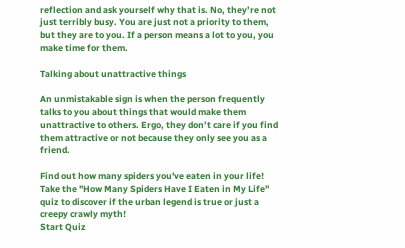reflection and ask yourself why that is. No, they’re not just terribly busy. You are just not a priority to them, but they are to you. If a person means a lot to you, you make time for them.

Talking about unattractive things

An unmistakable sign is when the person frequently talks to you about things that would make them unattractive to others. Ergo, they don’t care if you find them attractive or not because they only see you as a friend.

Find out how many spiders you've eaten in your life!
Take the "How Many Spiders Have I Eaten in My Life" quiz to discover if the urban legend is true or just a creepy crawly myth!
Start Quiz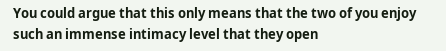You could argue that this only means that the two of you enjoy such an immense intimacy level that they open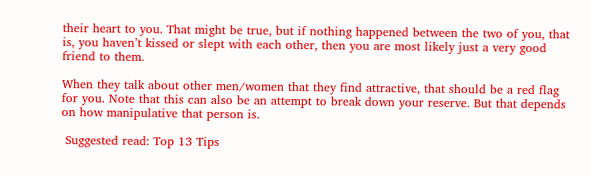their heart to you. That might be true, but if nothing happened between the two of you, that is, you haven’t kissed or slept with each other, then you are most likely just a very good friend to them.

When they talk about other men/women that they find attractive, that should be a red flag for you. Note that this can also be an attempt to break down your reserve. But that depends on how manipulative that person is.

 Suggested read: Top 13 Tips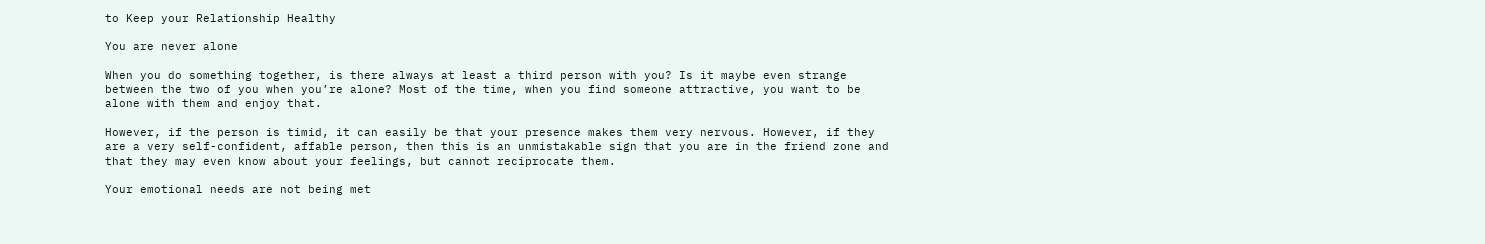to Keep your Relationship Healthy

You are never alone

When you do something together, is there always at least a third person with you? Is it maybe even strange between the two of you when you’re alone? Most of the time, when you find someone attractive, you want to be alone with them and enjoy that.

However, if the person is timid, it can easily be that your presence makes them very nervous. However, if they are a very self-confident, affable person, then this is an unmistakable sign that you are in the friend zone and that they may even know about your feelings, but cannot reciprocate them.

Your emotional needs are not being met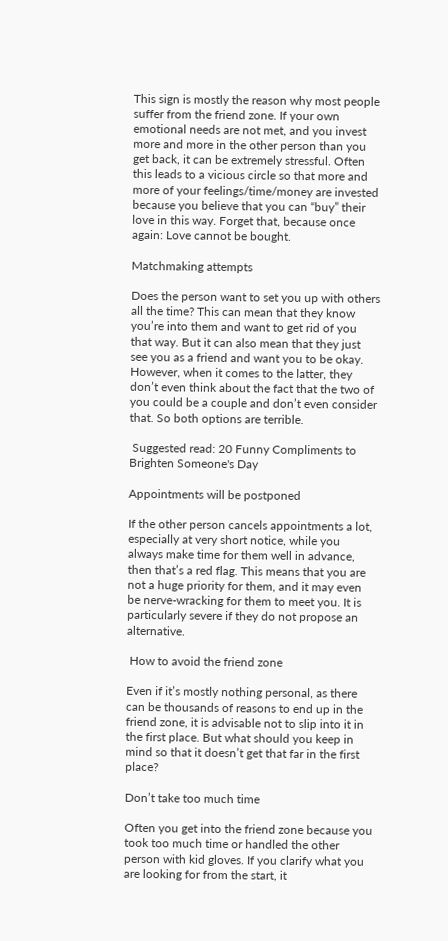This sign is mostly the reason why most people suffer from the friend zone. If your own emotional needs are not met, and you invest more and more in the other person than you get back, it can be extremely stressful. Often this leads to a vicious circle so that more and more of your feelings/time/money are invested because you believe that you can “buy” their love in this way. Forget that, because once again: Love cannot be bought.

Matchmaking attempts

Does the person want to set you up with others all the time? This can mean that they know you’re into them and want to get rid of you that way. But it can also mean that they just see you as a friend and want you to be okay. However, when it comes to the latter, they don’t even think about the fact that the two of you could be a couple and don’t even consider that. So both options are terrible.

 Suggested read: 20 Funny Compliments to Brighten Someone's Day

Appointments will be postponed

If the other person cancels appointments a lot, especially at very short notice, while you always make time for them well in advance, then that’s a red flag. This means that you are not a huge priority for them, and it may even be nerve-wracking for them to meet you. It is particularly severe if they do not propose an alternative.

 How to avoid the friend zone

Even if it’s mostly nothing personal, as there can be thousands of reasons to end up in the friend zone, it is advisable not to slip into it in the first place. But what should you keep in mind so that it doesn’t get that far in the first place?

Don’t take too much time

Often you get into the friend zone because you took too much time or handled the other person with kid gloves. If you clarify what you are looking for from the start, it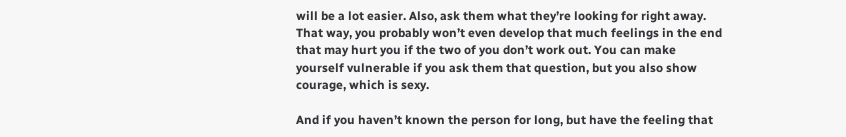will be a lot easier. Also, ask them what they’re looking for right away. That way, you probably won’t even develop that much feelings in the end that may hurt you if the two of you don’t work out. You can make yourself vulnerable if you ask them that question, but you also show courage, which is sexy.

And if you haven’t known the person for long, but have the feeling that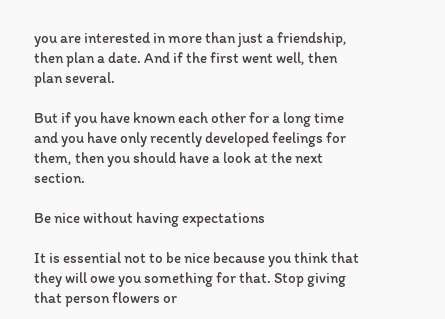you are interested in more than just a friendship, then plan a date. And if the first went well, then plan several.

But if you have known each other for a long time and you have only recently developed feelings for them, then you should have a look at the next section.

Be nice without having expectations

It is essential not to be nice because you think that they will owe you something for that. Stop giving that person flowers or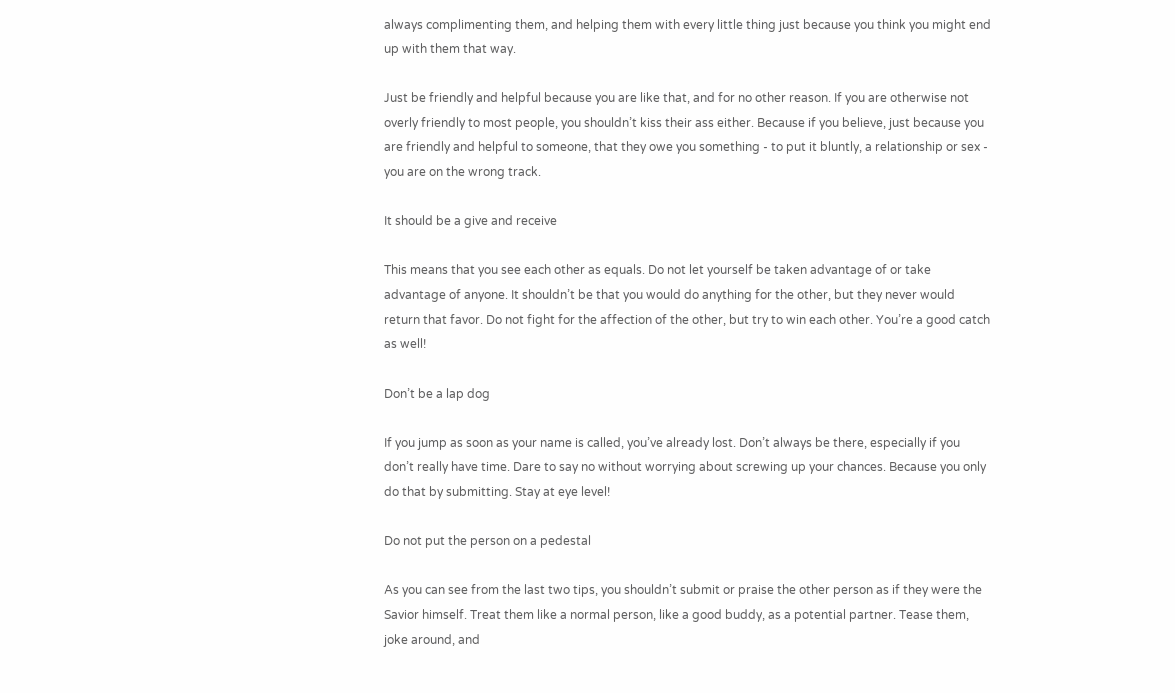always complimenting them, and helping them with every little thing just because you think you might end up with them that way.

Just be friendly and helpful because you are like that, and for no other reason. If you are otherwise not overly friendly to most people, you shouldn’t kiss their ass either. Because if you believe, just because you are friendly and helpful to someone, that they owe you something - to put it bluntly, a relationship or sex - you are on the wrong track.

It should be a give and receive

This means that you see each other as equals. Do not let yourself be taken advantage of or take advantage of anyone. It shouldn’t be that you would do anything for the other, but they never would return that favor. Do not fight for the affection of the other, but try to win each other. You’re a good catch as well!

Don’t be a lap dog

If you jump as soon as your name is called, you’ve already lost. Don’t always be there, especially if you don’t really have time. Dare to say no without worrying about screwing up your chances. Because you only do that by submitting. Stay at eye level!

Do not put the person on a pedestal

As you can see from the last two tips, you shouldn’t submit or praise the other person as if they were the Savior himself. Treat them like a normal person, like a good buddy, as a potential partner. Tease them, joke around, and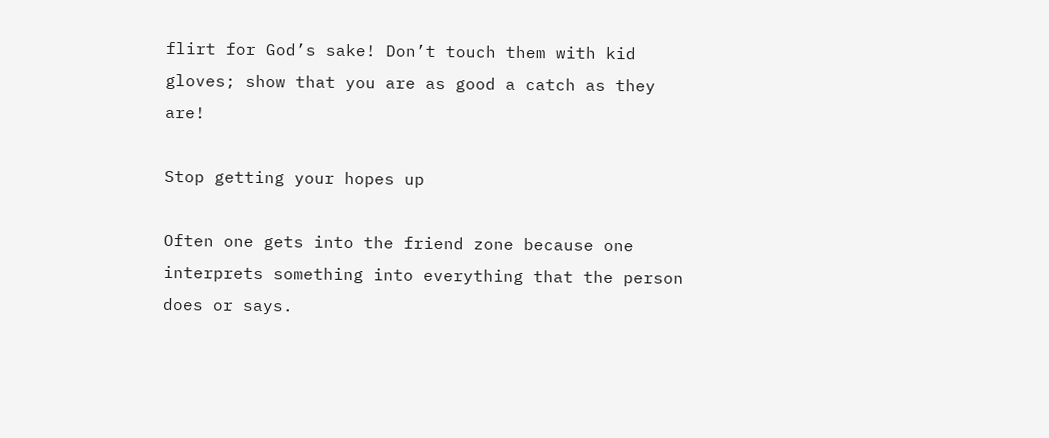flirt for God’s sake! Don’t touch them with kid gloves; show that you are as good a catch as they are!

Stop getting your hopes up

Often one gets into the friend zone because one interprets something into everything that the person does or says.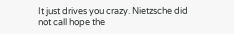It just drives you crazy. Nietzsche did not call hope the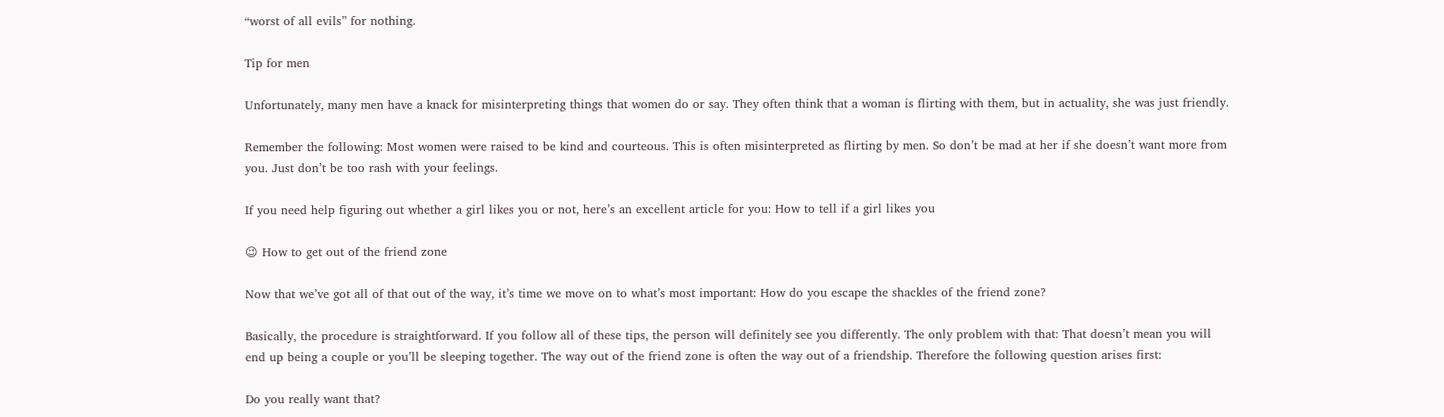“worst of all evils” for nothing.

Tip for men

Unfortunately, many men have a knack for misinterpreting things that women do or say. They often think that a woman is flirting with them, but in actuality, she was just friendly.

Remember the following: Most women were raised to be kind and courteous. This is often misinterpreted as flirting by men. So don’t be mad at her if she doesn’t want more from you. Just don’t be too rash with your feelings.

If you need help figuring out whether a girl likes you or not, here’s an excellent article for you: How to tell if a girl likes you

😉 How to get out of the friend zone

Now that we’ve got all of that out of the way, it’s time we move on to what’s most important: How do you escape the shackles of the friend zone?

Basically, the procedure is straightforward. If you follow all of these tips, the person will definitely see you differently. The only problem with that: That doesn’t mean you will end up being a couple or you’ll be sleeping together. The way out of the friend zone is often the way out of a friendship. Therefore the following question arises first:

Do you really want that?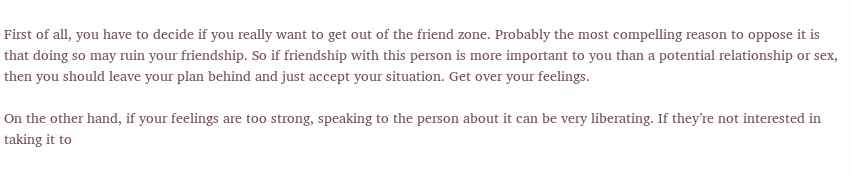First of all, you have to decide if you really want to get out of the friend zone. Probably the most compelling reason to oppose it is that doing so may ruin your friendship. So if friendship with this person is more important to you than a potential relationship or sex, then you should leave your plan behind and just accept your situation. Get over your feelings.

On the other hand, if your feelings are too strong, speaking to the person about it can be very liberating. If they’re not interested in taking it to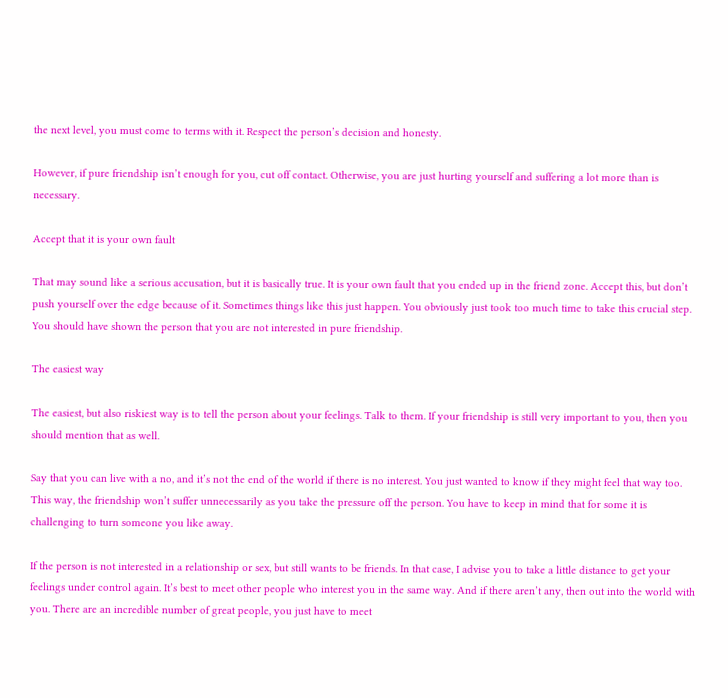the next level, you must come to terms with it. Respect the person’s decision and honesty.

However, if pure friendship isn’t enough for you, cut off contact. Otherwise, you are just hurting yourself and suffering a lot more than is necessary.

Accept that it is your own fault

That may sound like a serious accusation, but it is basically true. It is your own fault that you ended up in the friend zone. Accept this, but don’t push yourself over the edge because of it. Sometimes things like this just happen. You obviously just took too much time to take this crucial step. You should have shown the person that you are not interested in pure friendship.

The easiest way

The easiest, but also riskiest way is to tell the person about your feelings. Talk to them. If your friendship is still very important to you, then you should mention that as well.

Say that you can live with a no, and it’s not the end of the world if there is no interest. You just wanted to know if they might feel that way too. This way, the friendship won’t suffer unnecessarily as you take the pressure off the person. You have to keep in mind that for some it is challenging to turn someone you like away.

If the person is not interested in a relationship or sex, but still wants to be friends. In that case, I advise you to take a little distance to get your feelings under control again. It’s best to meet other people who interest you in the same way. And if there aren’t any, then out into the world with you. There are an incredible number of great people, you just have to meet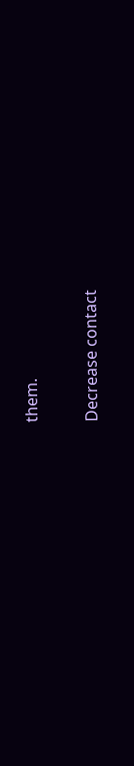them.

Decrease contact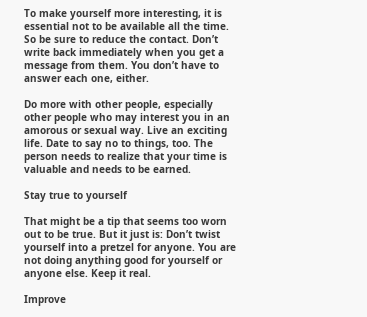To make yourself more interesting, it is essential not to be available all the time. So be sure to reduce the contact. Don’t write back immediately when you get a message from them. You don’t have to answer each one, either.

Do more with other people, especially other people who may interest you in an amorous or sexual way. Live an exciting life. Date to say no to things, too. The person needs to realize that your time is valuable and needs to be earned.

Stay true to yourself

That might be a tip that seems too worn out to be true. But it just is: Don’t twist yourself into a pretzel for anyone. You are not doing anything good for yourself or anyone else. Keep it real.

Improve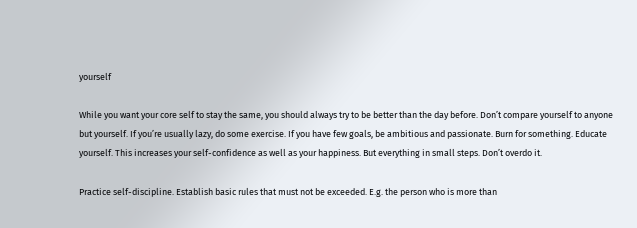yourself

While you want your core self to stay the same, you should always try to be better than the day before. Don’t compare yourself to anyone but yourself. If you’re usually lazy, do some exercise. If you have few goals, be ambitious and passionate. Burn for something. Educate yourself. This increases your self-confidence as well as your happiness. But everything in small steps. Don’t overdo it.

Practice self-discipline. Establish basic rules that must not be exceeded. E.g. the person who is more than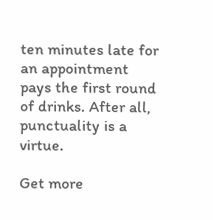ten minutes late for an appointment pays the first round of drinks. After all, punctuality is a virtue.

Get more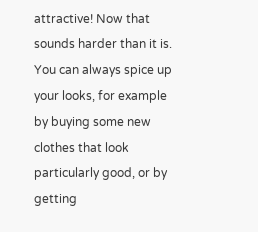attractive! Now that sounds harder than it is. You can always spice up your looks, for example by buying some new clothes that look particularly good, or by getting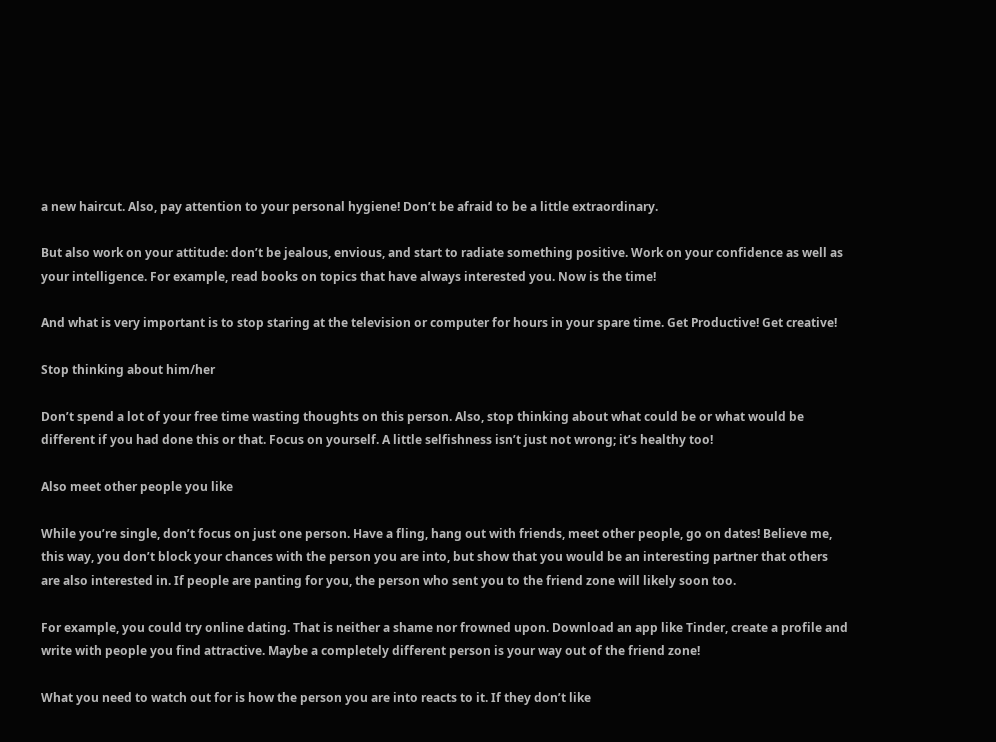a new haircut. Also, pay attention to your personal hygiene! Don’t be afraid to be a little extraordinary.

But also work on your attitude: don’t be jealous, envious, and start to radiate something positive. Work on your confidence as well as your intelligence. For example, read books on topics that have always interested you. Now is the time!

And what is very important is to stop staring at the television or computer for hours in your spare time. Get Productive! Get creative!

Stop thinking about him/her

Don’t spend a lot of your free time wasting thoughts on this person. Also, stop thinking about what could be or what would be different if you had done this or that. Focus on yourself. A little selfishness isn’t just not wrong; it’s healthy too!

Also meet other people you like

While you’re single, don’t focus on just one person. Have a fling, hang out with friends, meet other people, go on dates! Believe me, this way, you don’t block your chances with the person you are into, but show that you would be an interesting partner that others are also interested in. If people are panting for you, the person who sent you to the friend zone will likely soon too.

For example, you could try online dating. That is neither a shame nor frowned upon. Download an app like Tinder, create a profile and write with people you find attractive. Maybe a completely different person is your way out of the friend zone!

What you need to watch out for is how the person you are into reacts to it. If they don’t like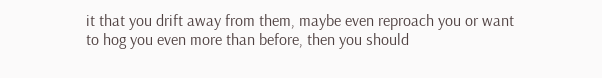it that you drift away from them, maybe even reproach you or want to hog you even more than before, then you should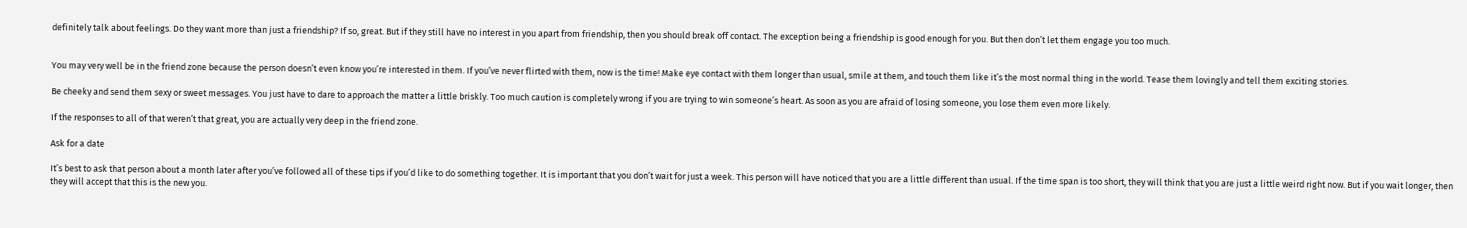definitely talk about feelings. Do they want more than just a friendship? If so, great. But if they still have no interest in you apart from friendship, then you should break off contact. The exception being a friendship is good enough for you. But then don’t let them engage you too much.


You may very well be in the friend zone because the person doesn’t even know you’re interested in them. If you’ve never flirted with them, now is the time! Make eye contact with them longer than usual, smile at them, and touch them like it’s the most normal thing in the world. Tease them lovingly and tell them exciting stories.

Be cheeky and send them sexy or sweet messages. You just have to dare to approach the matter a little briskly. Too much caution is completely wrong if you are trying to win someone’s heart. As soon as you are afraid of losing someone, you lose them even more likely.

If the responses to all of that weren’t that great, you are actually very deep in the friend zone.

Ask for a date

It’s best to ask that person about a month later after you’ve followed all of these tips if you’d like to do something together. It is important that you don’t wait for just a week. This person will have noticed that you are a little different than usual. If the time span is too short, they will think that you are just a little weird right now. But if you wait longer, then they will accept that this is the new you.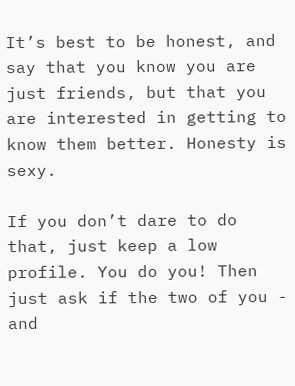It’s best to be honest, and say that you know you are just friends, but that you are interested in getting to know them better. Honesty is sexy.

If you don’t dare to do that, just keep a low profile. You do you! Then just ask if the two of you - and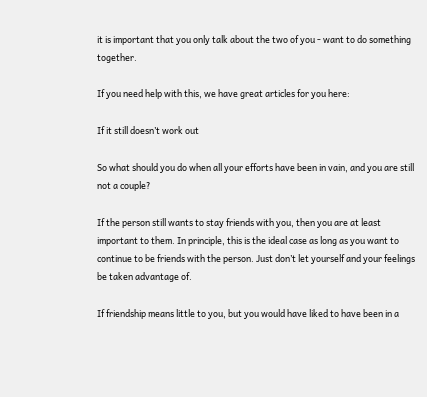it is important that you only talk about the two of you - want to do something together.

If you need help with this, we have great articles for you here:

If it still doesn’t work out

So what should you do when all your efforts have been in vain, and you are still not a couple?

If the person still wants to stay friends with you, then you are at least important to them. In principle, this is the ideal case as long as you want to continue to be friends with the person. Just don’t let yourself and your feelings be taken advantage of.

If friendship means little to you, but you would have liked to have been in a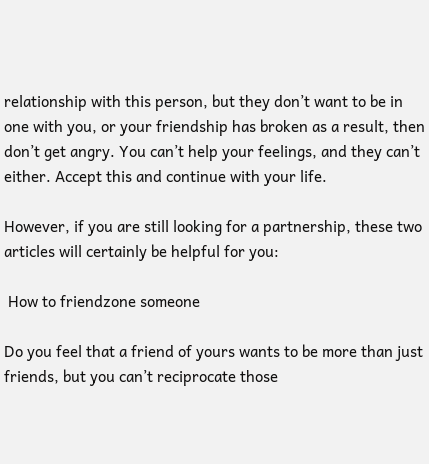relationship with this person, but they don’t want to be in one with you, or your friendship has broken as a result, then don’t get angry. You can’t help your feelings, and they can’t either. Accept this and continue with your life.

However, if you are still looking for a partnership, these two articles will certainly be helpful for you:

 How to friendzone someone

Do you feel that a friend of yours wants to be more than just friends, but you can’t reciprocate those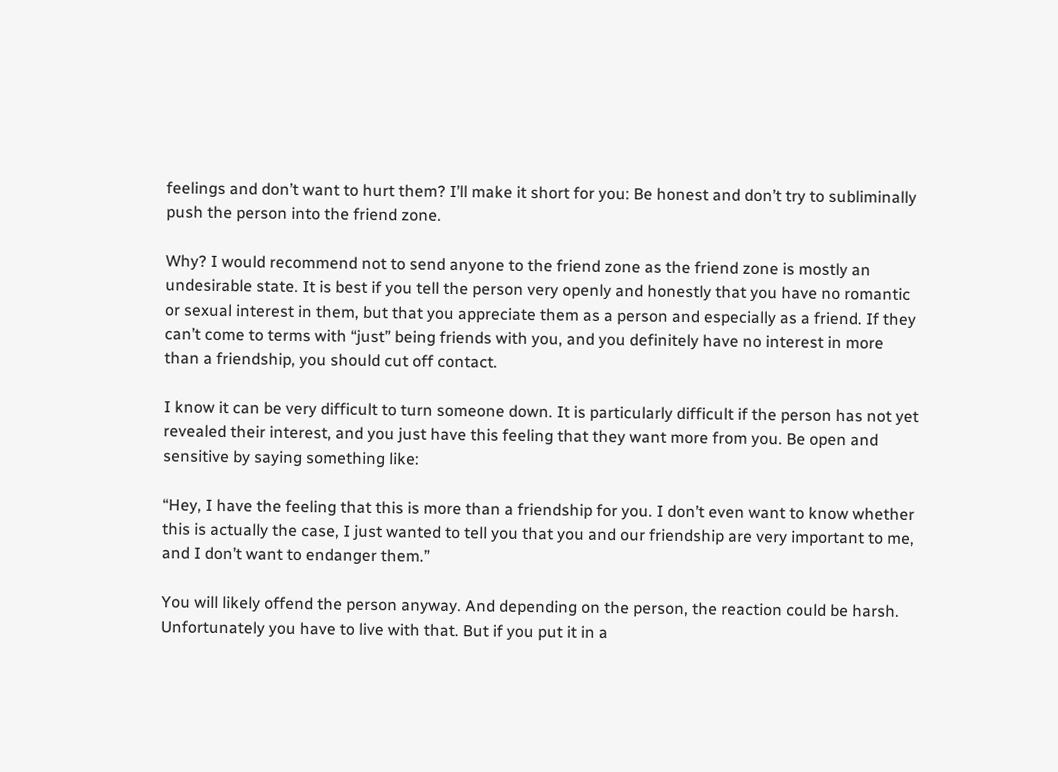feelings and don’t want to hurt them? I’ll make it short for you: Be honest and don’t try to subliminally push the person into the friend zone.

Why? I would recommend not to send anyone to the friend zone as the friend zone is mostly an undesirable state. It is best if you tell the person very openly and honestly that you have no romantic or sexual interest in them, but that you appreciate them as a person and especially as a friend. If they can’t come to terms with “just” being friends with you, and you definitely have no interest in more than a friendship, you should cut off contact.

I know it can be very difficult to turn someone down. It is particularly difficult if the person has not yet revealed their interest, and you just have this feeling that they want more from you. Be open and sensitive by saying something like:

“Hey, I have the feeling that this is more than a friendship for you. I don’t even want to know whether this is actually the case, I just wanted to tell you that you and our friendship are very important to me, and I don’t want to endanger them.”

You will likely offend the person anyway. And depending on the person, the reaction could be harsh. Unfortunately you have to live with that. But if you put it in a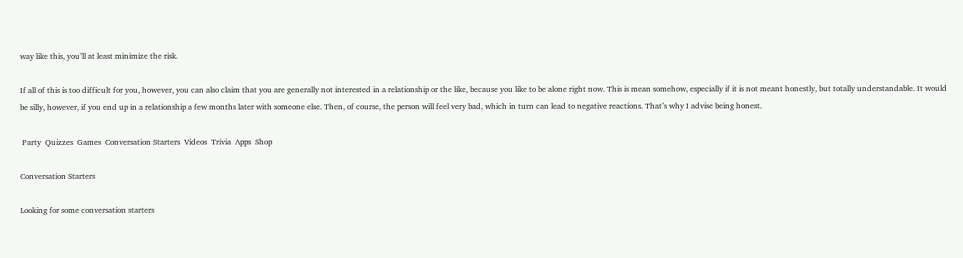way like this, you’ll at least minimize the risk.

If all of this is too difficult for you, however, you can also claim that you are generally not interested in a relationship or the like, because you like to be alone right now. This is mean somehow, especially if it is not meant honestly, but totally understandable. It would be silly, however, if you end up in a relationship a few months later with someone else. Then, of course, the person will feel very bad, which in turn can lead to negative reactions. That’s why I advise being honest.

 Party  Quizzes  Games  Conversation Starters  Videos  Trivia  Apps  Shop

Conversation Starters

Looking for some conversation starters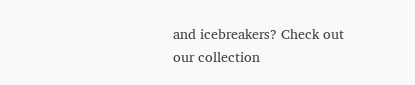and icebreakers? Check out our collection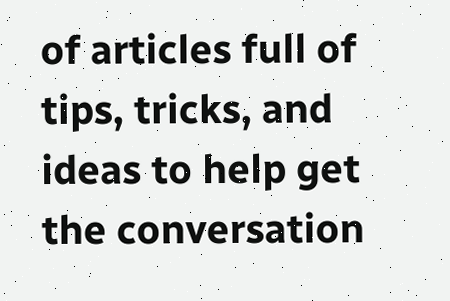of articles full of tips, tricks, and ideas to help get the conversation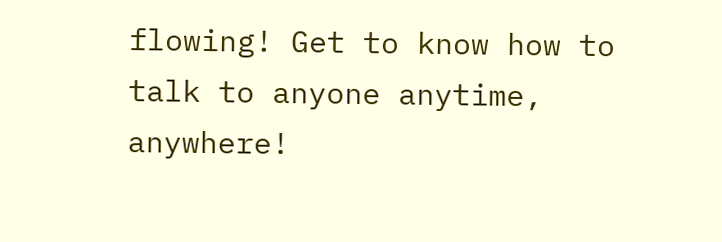flowing! Get to know how to talk to anyone anytime, anywhere!